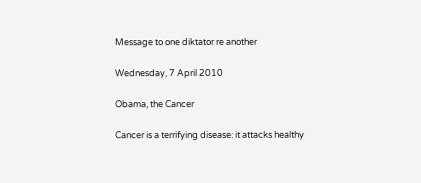Message to one diktator re another

Wednesday, 7 April 2010

Obama, the Cancer

Cancer is a terrifying disease: it attacks healthy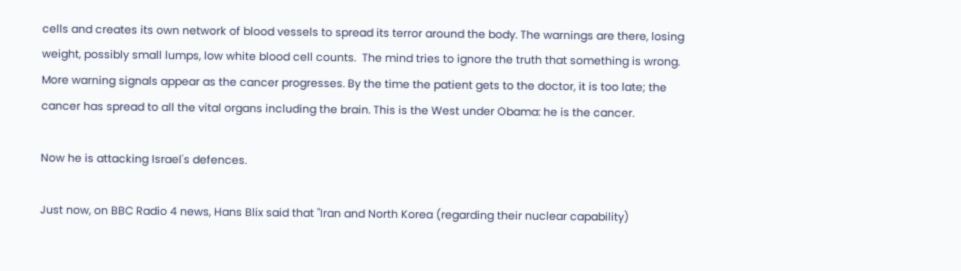cells and creates its own network of blood vessels to spread its terror around the body. The warnings are there, losing weight, possibly small lumps, low white blood cell counts.  The mind tries to ignore the truth that something is wrong. More warning signals appear as the cancer progresses. By the time the patient gets to the doctor, it is too late; the cancer has spread to all the vital organs including the brain. This is the West under Obama: he is the cancer.

Now he is attacking Israel's defences.

Just now, on BBC Radio 4 news, Hans Blix said that "Iran and North Korea (regarding their nuclear capability)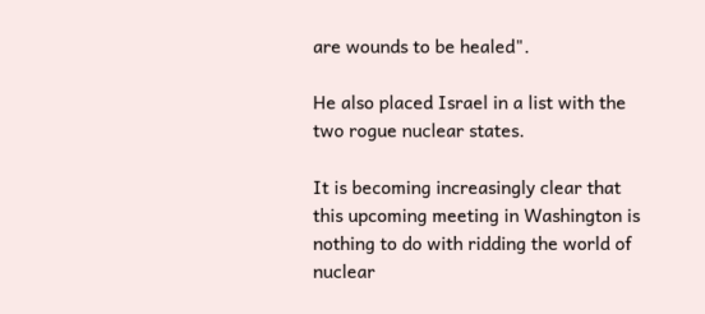are wounds to be healed".

He also placed Israel in a list with the two rogue nuclear states.

It is becoming increasingly clear that this upcoming meeting in Washington is nothing to do with ridding the world of nuclear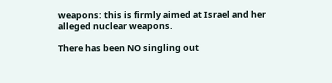weapons: this is firmly aimed at Israel and her alleged nuclear weapons.

There has been NO singling out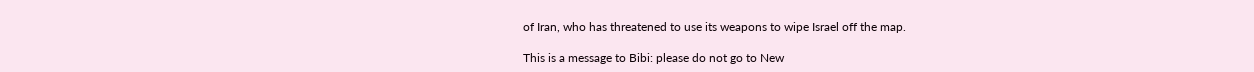of Iran, who has threatened to use its weapons to wipe Israel off the map.

This is a message to Bibi: please do not go to New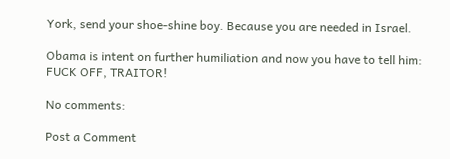York, send your shoe-shine boy. Because you are needed in Israel.

Obama is intent on further humiliation and now you have to tell him: FUCK OFF, TRAITOR!

No comments:

Post a Comment